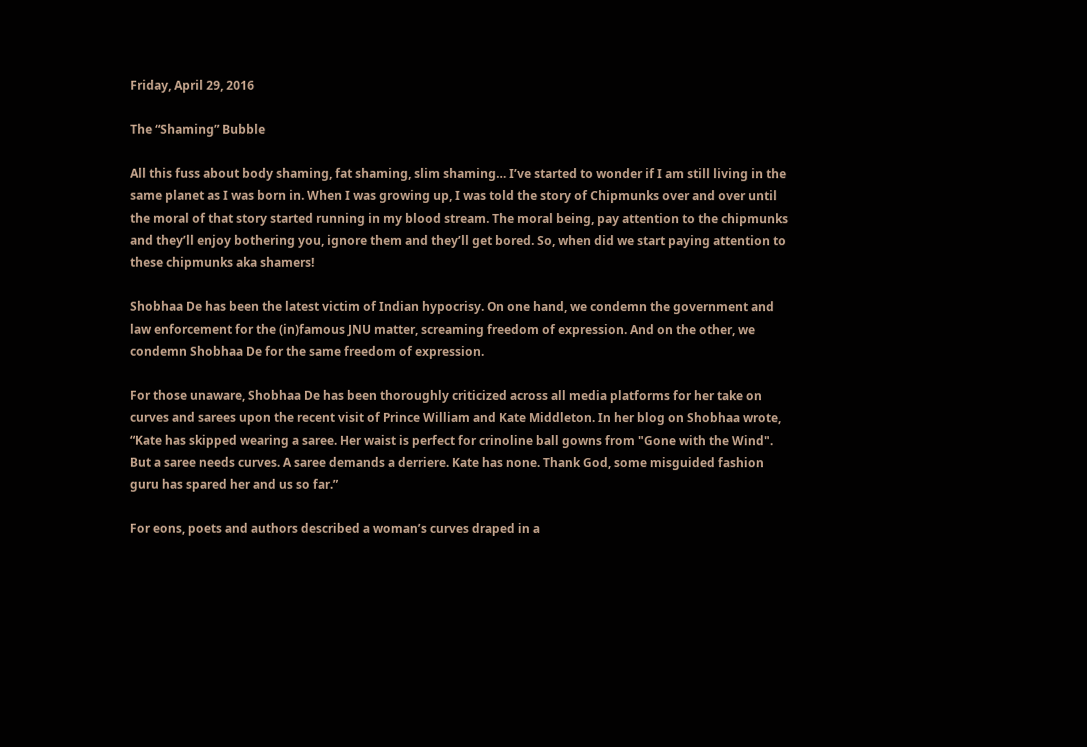Friday, April 29, 2016

The “Shaming” Bubble

All this fuss about body shaming, fat shaming, slim shaming… I’ve started to wonder if I am still living in the same planet as I was born in. When I was growing up, I was told the story of Chipmunks over and over until the moral of that story started running in my blood stream. The moral being, pay attention to the chipmunks and they’ll enjoy bothering you, ignore them and they’ll get bored. So, when did we start paying attention to these chipmunks aka shamers!

Shobhaa De has been the latest victim of Indian hypocrisy. On one hand, we condemn the government and law enforcement for the (in)famous JNU matter, screaming freedom of expression. And on the other, we condemn Shobhaa De for the same freedom of expression.

For those unaware, Shobhaa De has been thoroughly criticized across all media platforms for her take on curves and sarees upon the recent visit of Prince William and Kate Middleton. In her blog on Shobhaa wrote, “Kate has skipped wearing a saree. Her waist is perfect for crinoline ball gowns from "Gone with the Wind". But a saree needs curves. A saree demands a derriere. Kate has none. Thank God, some misguided fashion guru has spared her and us so far.”

For eons, poets and authors described a woman’s curves draped in a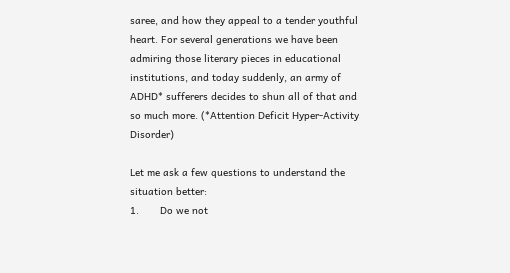saree, and how they appeal to a tender youthful heart. For several generations we have been admiring those literary pieces in educational institutions, and today suddenly, an army of ADHD* sufferers decides to shun all of that and so much more. (*Attention Deficit Hyper-Activity Disorder)

Let me ask a few questions to understand the situation better:
1.       Do we not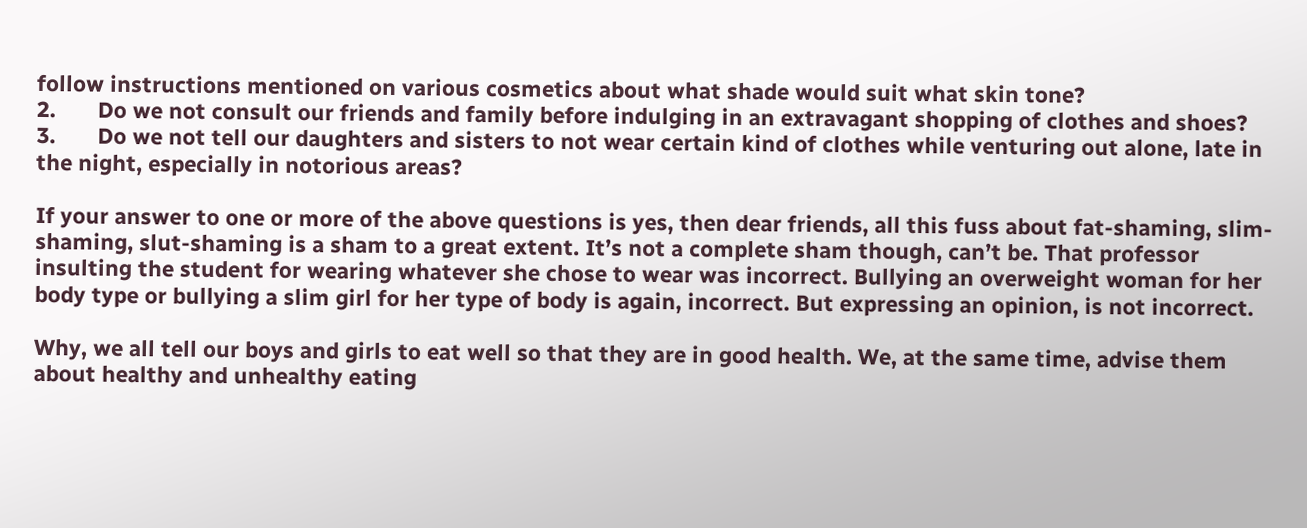follow instructions mentioned on various cosmetics about what shade would suit what skin tone?
2.       Do we not consult our friends and family before indulging in an extravagant shopping of clothes and shoes?
3.       Do we not tell our daughters and sisters to not wear certain kind of clothes while venturing out alone, late in the night, especially in notorious areas?

If your answer to one or more of the above questions is yes, then dear friends, all this fuss about fat-shaming, slim-shaming, slut-shaming is a sham to a great extent. It’s not a complete sham though, can’t be. That professor insulting the student for wearing whatever she chose to wear was incorrect. Bullying an overweight woman for her body type or bullying a slim girl for her type of body is again, incorrect. But expressing an opinion, is not incorrect.

Why, we all tell our boys and girls to eat well so that they are in good health. We, at the same time, advise them about healthy and unhealthy eating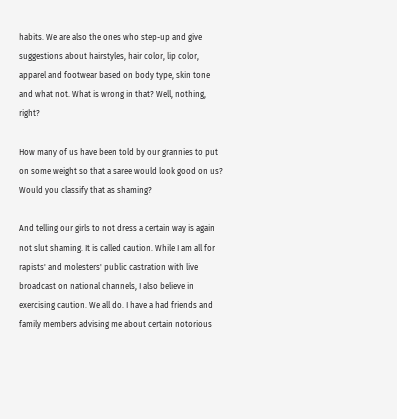habits. We are also the ones who step-up and give suggestions about hairstyles, hair color, lip color, apparel and footwear based on body type, skin tone and what not. What is wrong in that? Well, nothing, right?

How many of us have been told by our grannies to put on some weight so that a saree would look good on us? Would you classify that as shaming?

And telling our girls to not dress a certain way is again not slut shaming. It is called caution. While I am all for rapists' and molesters' public castration with live broadcast on national channels, I also believe in exercising caution. We all do. I have a had friends and family members advising me about certain notorious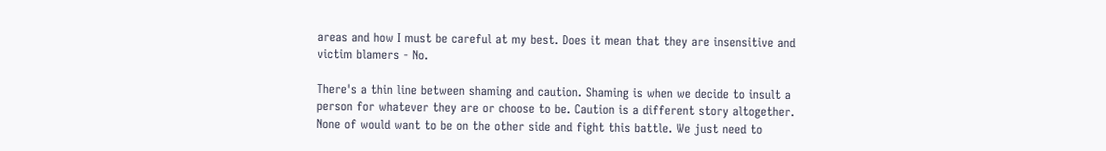areas and how I must be careful at my best. Does it mean that they are insensitive and victim blamers - No.

There's a thin line between shaming and caution. Shaming is when we decide to insult a person for whatever they are or choose to be. Caution is a different story altogether. None of would want to be on the other side and fight this battle. We just need to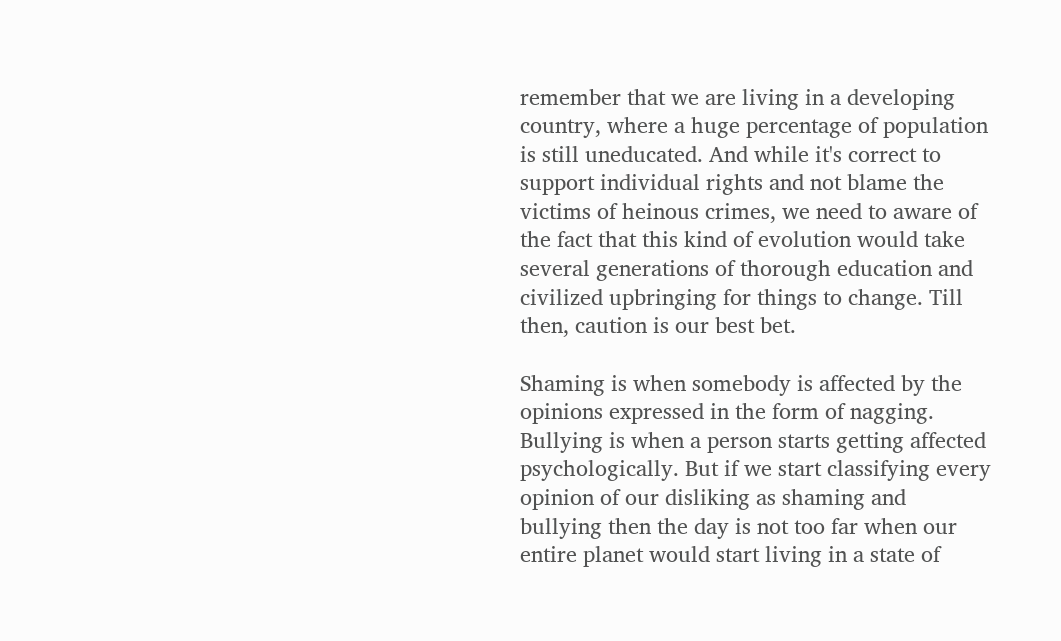remember that we are living in a developing country, where a huge percentage of population is still uneducated. And while it's correct to support individual rights and not blame the victims of heinous crimes, we need to aware of the fact that this kind of evolution would take several generations of thorough education and civilized upbringing for things to change. Till then, caution is our best bet.

Shaming is when somebody is affected by the opinions expressed in the form of nagging. Bullying is when a person starts getting affected psychologically. But if we start classifying every opinion of our disliking as shaming and bullying then the day is not too far when our entire planet would start living in a state of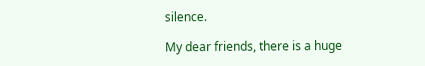silence.

My dear friends, there is a huge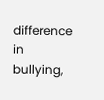difference in bullying,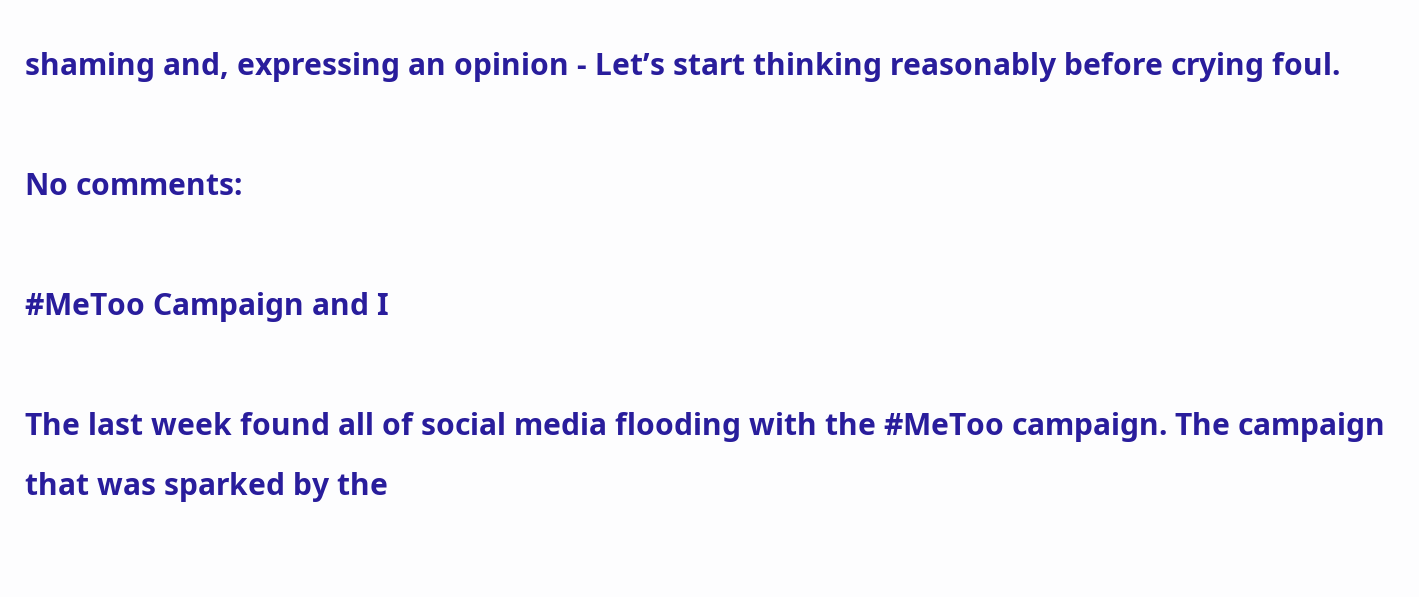shaming and, expressing an opinion - Let’s start thinking reasonably before crying foul.

No comments:

#MeToo Campaign and I

The last week found all of social media flooding with the #MeToo campaign. The campaign that was sparked by the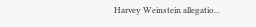Harvey Weinstein allegatio...